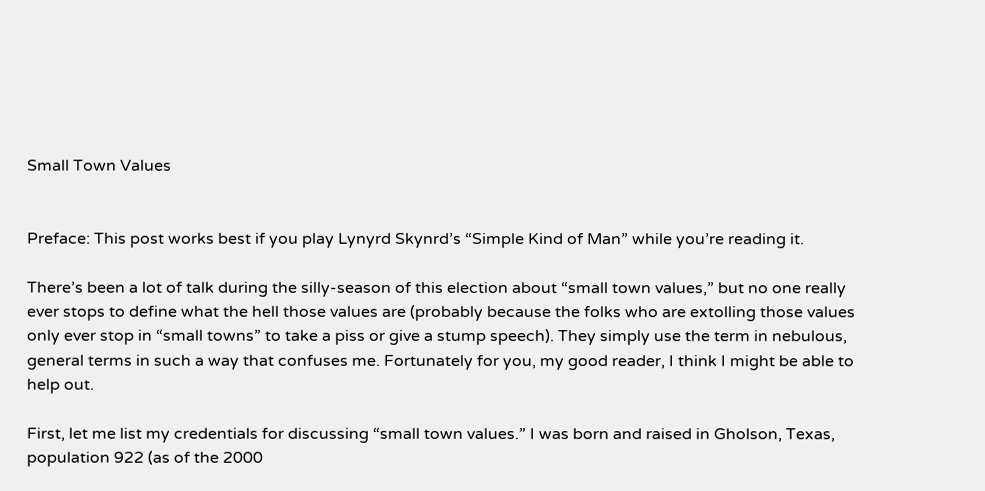Small Town Values


Preface: This post works best if you play Lynyrd Skynrd’s “Simple Kind of Man” while you’re reading it.

There’s been a lot of talk during the silly-season of this election about “small town values,” but no one really ever stops to define what the hell those values are (probably because the folks who are extolling those values only ever stop in “small towns” to take a piss or give a stump speech). They simply use the term in nebulous, general terms in such a way that confuses me. Fortunately for you, my good reader, I think I might be able to help out.

First, let me list my credentials for discussing “small town values.” I was born and raised in Gholson, Texas, population 922 (as of the 2000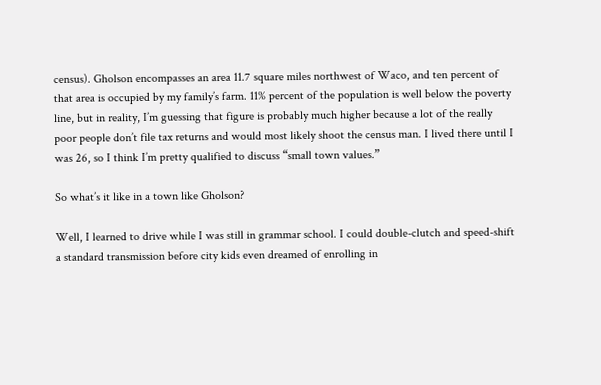census). Gholson encompasses an area 11.7 square miles northwest of Waco, and ten percent of that area is occupied by my family’s farm. 11% percent of the population is well below the poverty line, but in reality, I’m guessing that figure is probably much higher because a lot of the really poor people don’t file tax returns and would most likely shoot the census man. I lived there until I was 26, so I think I’m pretty qualified to discuss “small town values.”

So what’s it like in a town like Gholson?

Well, I learned to drive while I was still in grammar school. I could double-clutch and speed-shift a standard transmission before city kids even dreamed of enrolling in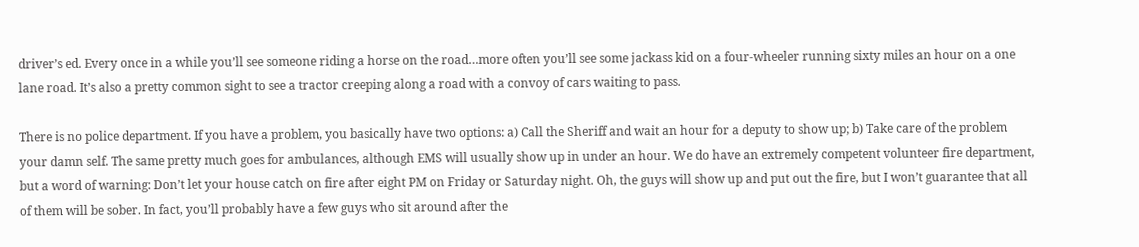driver’s ed. Every once in a while you’ll see someone riding a horse on the road…more often you’ll see some jackass kid on a four-wheeler running sixty miles an hour on a one lane road. It’s also a pretty common sight to see a tractor creeping along a road with a convoy of cars waiting to pass.

There is no police department. If you have a problem, you basically have two options: a) Call the Sheriff and wait an hour for a deputy to show up; b) Take care of the problem your damn self. The same pretty much goes for ambulances, although EMS will usually show up in under an hour. We do have an extremely competent volunteer fire department, but a word of warning: Don’t let your house catch on fire after eight PM on Friday or Saturday night. Oh, the guys will show up and put out the fire, but I won’t guarantee that all of them will be sober. In fact, you’ll probably have a few guys who sit around after the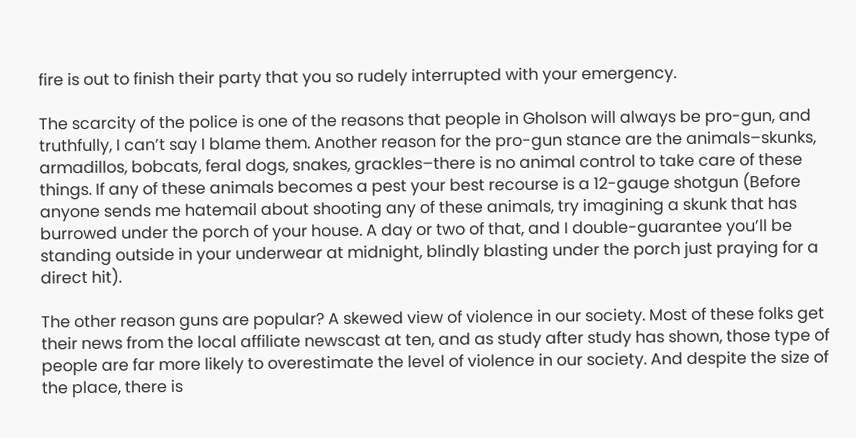fire is out to finish their party that you so rudely interrupted with your emergency.

The scarcity of the police is one of the reasons that people in Gholson will always be pro-gun, and truthfully, I can’t say I blame them. Another reason for the pro-gun stance are the animals–skunks, armadillos, bobcats, feral dogs, snakes, grackles–there is no animal control to take care of these things. If any of these animals becomes a pest your best recourse is a 12-gauge shotgun (Before anyone sends me hatemail about shooting any of these animals, try imagining a skunk that has burrowed under the porch of your house. A day or two of that, and I double-guarantee you’ll be standing outside in your underwear at midnight, blindly blasting under the porch just praying for a direct hit).

The other reason guns are popular? A skewed view of violence in our society. Most of these folks get their news from the local affiliate newscast at ten, and as study after study has shown, those type of people are far more likely to overestimate the level of violence in our society. And despite the size of the place, there is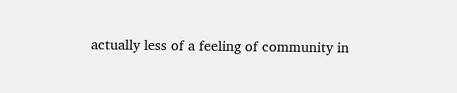actually less of a feeling of community in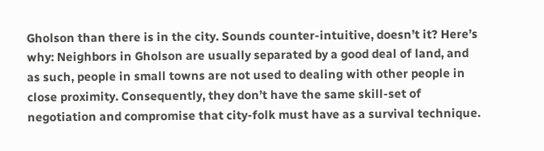Gholson than there is in the city. Sounds counter-intuitive, doesn’t it? Here’s why: Neighbors in Gholson are usually separated by a good deal of land, and as such, people in small towns are not used to dealing with other people in close proximity. Consequently, they don’t have the same skill-set of negotiation and compromise that city-folk must have as a survival technique.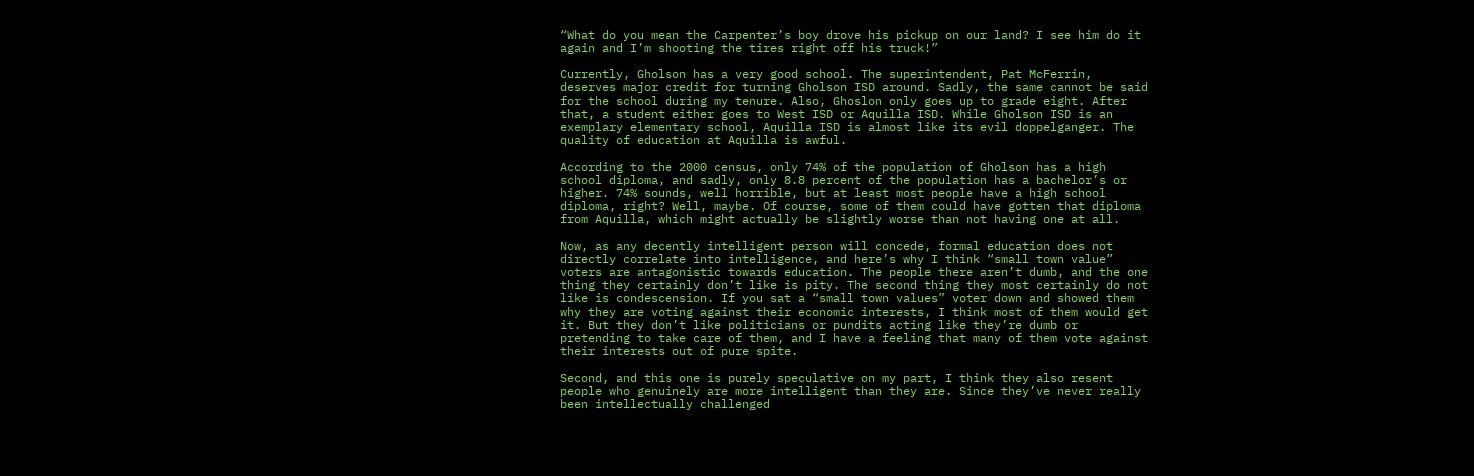“What do you mean the Carpenter’s boy drove his pickup on our land? I see him do it again and I’m shooting the tires right off his truck!”

Currently, Gholson has a very good school. The superintendent, Pat McFerrin, deserves major credit for turning Gholson ISD around. Sadly, the same cannot be said for the school during my tenure. Also, Ghoslon only goes up to grade eight. After that, a student either goes to West ISD or Aquilla ISD. While Gholson ISD is an exemplary elementary school, Aquilla ISD is almost like its evil doppelganger. The quality of education at Aquilla is awful.

According to the 2000 census, only 74% of the population of Gholson has a high school diploma, and sadly, only 8.8 percent of the population has a bachelor’s or higher. 74% sounds, well horrible, but at least most people have a high school diploma, right? Well, maybe. Of course, some of them could have gotten that diploma from Aquilla, which might actually be slightly worse than not having one at all.

Now, as any decently intelligent person will concede, formal education does not directly correlate into intelligence, and here’s why I think “small town value” voters are antagonistic towards education. The people there aren’t dumb, and the one thing they certainly don’t like is pity. The second thing they most certainly do not like is condescension. If you sat a “small town values” voter down and showed them why they are voting against their economic interests, I think most of them would get it. But they don’t like politicians or pundits acting like they’re dumb or pretending to take care of them, and I have a feeling that many of them vote against their interests out of pure spite.

Second, and this one is purely speculative on my part, I think they also resent people who genuinely are more intelligent than they are. Since they’ve never really been intellectually challenged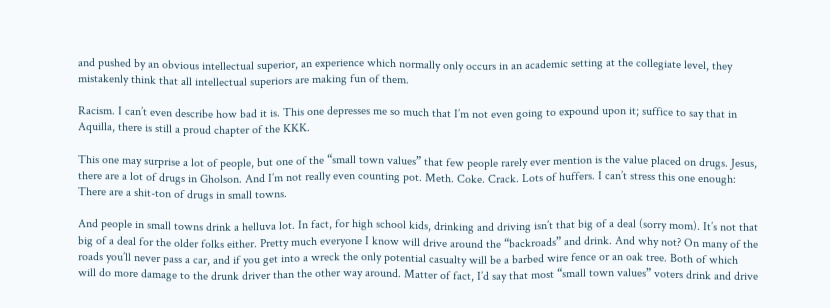and pushed by an obvious intellectual superior, an experience which normally only occurs in an academic setting at the collegiate level, they mistakenly think that all intellectual superiors are making fun of them.

Racism. I can’t even describe how bad it is. This one depresses me so much that I’m not even going to expound upon it; suffice to say that in Aquilla, there is still a proud chapter of the KKK.

This one may surprise a lot of people, but one of the “small town values” that few people rarely ever mention is the value placed on drugs. Jesus, there are a lot of drugs in Gholson. And I’m not really even counting pot. Meth. Coke. Crack. Lots of huffers. I can’t stress this one enough: There are a shit-ton of drugs in small towns.

And people in small towns drink a helluva lot. In fact, for high school kids, drinking and driving isn’t that big of a deal (sorry mom). It’s not that big of a deal for the older folks either. Pretty much everyone I know will drive around the “backroads” and drink. And why not? On many of the roads you’ll never pass a car, and if you get into a wreck the only potential casualty will be a barbed wire fence or an oak tree. Both of which will do more damage to the drunk driver than the other way around. Matter of fact, I’d say that most “small town values” voters drink and drive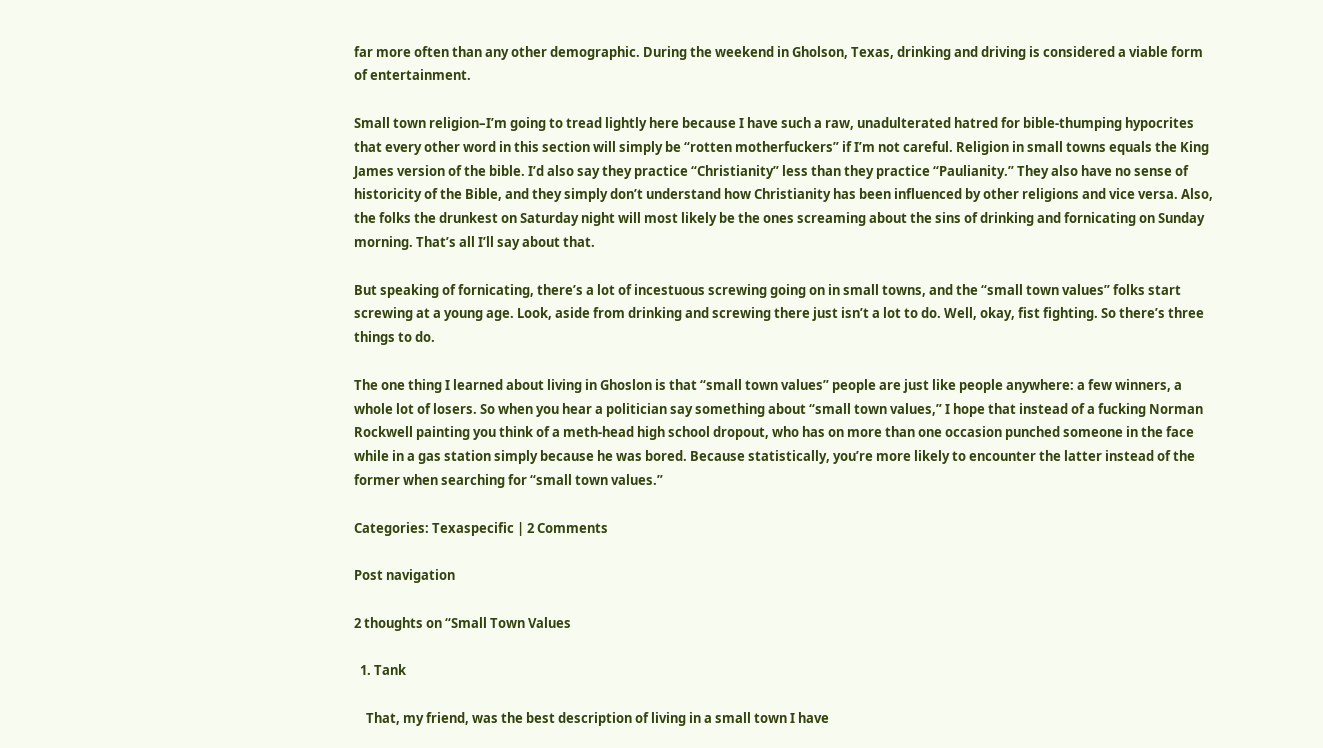far more often than any other demographic. During the weekend in Gholson, Texas, drinking and driving is considered a viable form of entertainment.

Small town religion–I’m going to tread lightly here because I have such a raw, unadulterated hatred for bible-thumping hypocrites that every other word in this section will simply be “rotten motherfuckers” if I’m not careful. Religion in small towns equals the King James version of the bible. I’d also say they practice “Christianity” less than they practice “Paulianity.” They also have no sense of historicity of the Bible, and they simply don’t understand how Christianity has been influenced by other religions and vice versa. Also, the folks the drunkest on Saturday night will most likely be the ones screaming about the sins of drinking and fornicating on Sunday morning. That’s all I’ll say about that.

But speaking of fornicating, there’s a lot of incestuous screwing going on in small towns, and the “small town values” folks start screwing at a young age. Look, aside from drinking and screwing there just isn’t a lot to do. Well, okay, fist fighting. So there’s three things to do.

The one thing I learned about living in Ghoslon is that “small town values” people are just like people anywhere: a few winners, a whole lot of losers. So when you hear a politician say something about “small town values,” I hope that instead of a fucking Norman Rockwell painting you think of a meth-head high school dropout, who has on more than one occasion punched someone in the face while in a gas station simply because he was bored. Because statistically, you’re more likely to encounter the latter instead of the former when searching for “small town values.”

Categories: Texaspecific | 2 Comments

Post navigation

2 thoughts on “Small Town Values

  1. Tank

    That, my friend, was the best description of living in a small town I have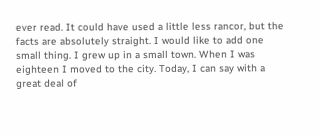ever read. It could have used a little less rancor, but the facts are absolutely straight. I would like to add one small thing. I grew up in a small town. When I was eighteen I moved to the city. Today, I can say with a great deal of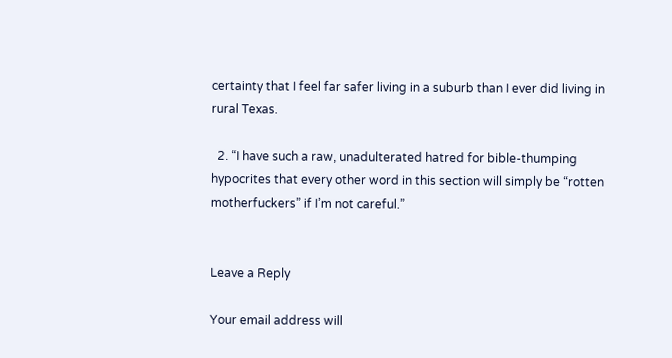certainty that I feel far safer living in a suburb than I ever did living in rural Texas.

  2. “I have such a raw, unadulterated hatred for bible-thumping hypocrites that every other word in this section will simply be “rotten motherfuckers” if I’m not careful.”


Leave a Reply

Your email address will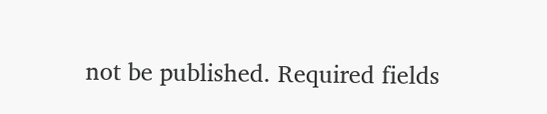not be published. Required fields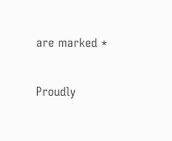are marked *

Proudly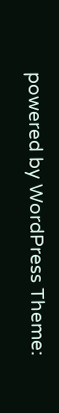powered by WordPress Theme: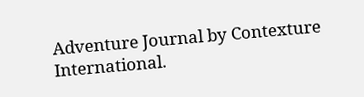Adventure Journal by Contexture International.